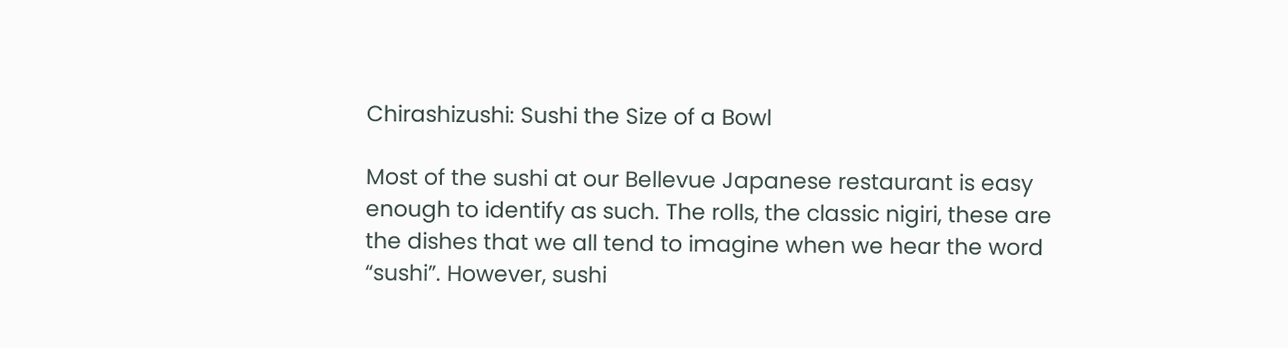Chirashizushi: Sushi the Size of a Bowl

Most of the sushi at our Bellevue Japanese restaurant is easy enough to identify as such. The rolls, the classic nigiri, these are the dishes that we all tend to imagine when we hear the word “sushi”. However, sushi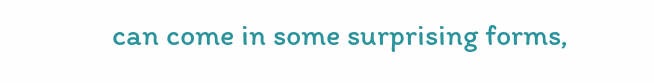can come in some surprising forms,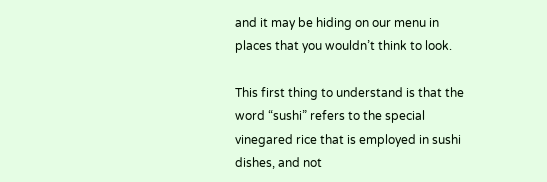and it may be hiding on our menu in places that you wouldn’t think to look.

This first thing to understand is that the word “sushi” refers to the special vinegared rice that is employed in sushi dishes, and not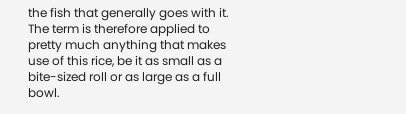the fish that generally goes with it. The term is therefore applied to pretty much anything that makes use of this rice, be it as small as a bite-sized roll or as large as a full bowl.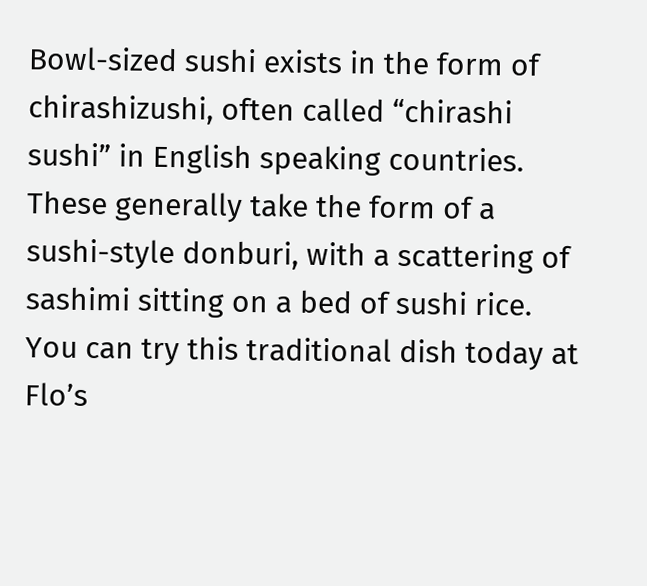Bowl-sized sushi exists in the form of chirashizushi, often called “chirashi sushi” in English speaking countries. These generally take the form of a sushi-style donburi, with a scattering of sashimi sitting on a bed of sushi rice. You can try this traditional dish today at Flo’s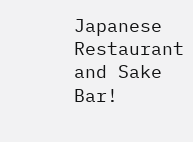Japanese Restaurant and Sake Bar!